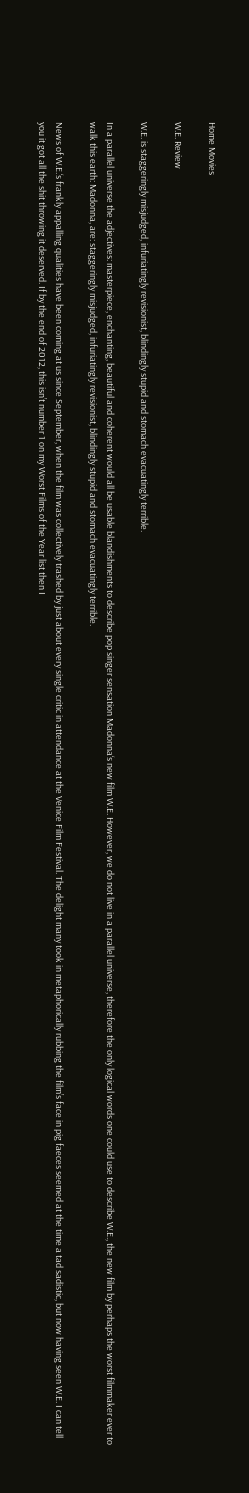Home Movies

W.E. Review

W.E. is staggeringly misjudged, infuriatingly revisionist, blindingly stupid and stomach evacuatingly terrible.

In a parallel universe the adjectives: masterpiece, enchanting, beautiful and coherent would all be usable blandishments to describe pop singer sensation Madonna‘s new film W.E. However, we do not live in a parallel universe, therefore the only logical words one could use to describe W.E., the new film by perhaps the worst filmmaker ever to walk this earth: Madonna, are: staggeringly misjudged, infuriatingly revisionist, blindingly stupid and stomach evacuatingly terrible.

News of W.E.‘s frankly appalling qualities have been coming at us since September, when the film was collectively trashed by just about every single critic in attendance at the Venice Film Festival. The delight many took in metaphorically rubbing the film’s face in pig faeces seemed at the time a tad sadistic, but now having seen W.E. I can tell you it got all the shit throwing it deserved. If by the end of 2012, this isn’t number 1 on my Worst Films of the Year list then I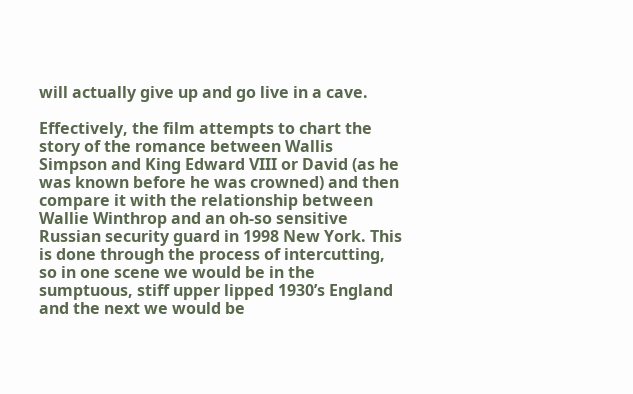will actually give up and go live in a cave.

Effectively, the film attempts to chart the story of the romance between Wallis Simpson and King Edward VIII or David (as he was known before he was crowned) and then compare it with the relationship between Wallie Winthrop and an oh-so sensitive Russian security guard in 1998 New York. This is done through the process of intercutting, so in one scene we would be in the sumptuous, stiff upper lipped 1930’s England and the next we would be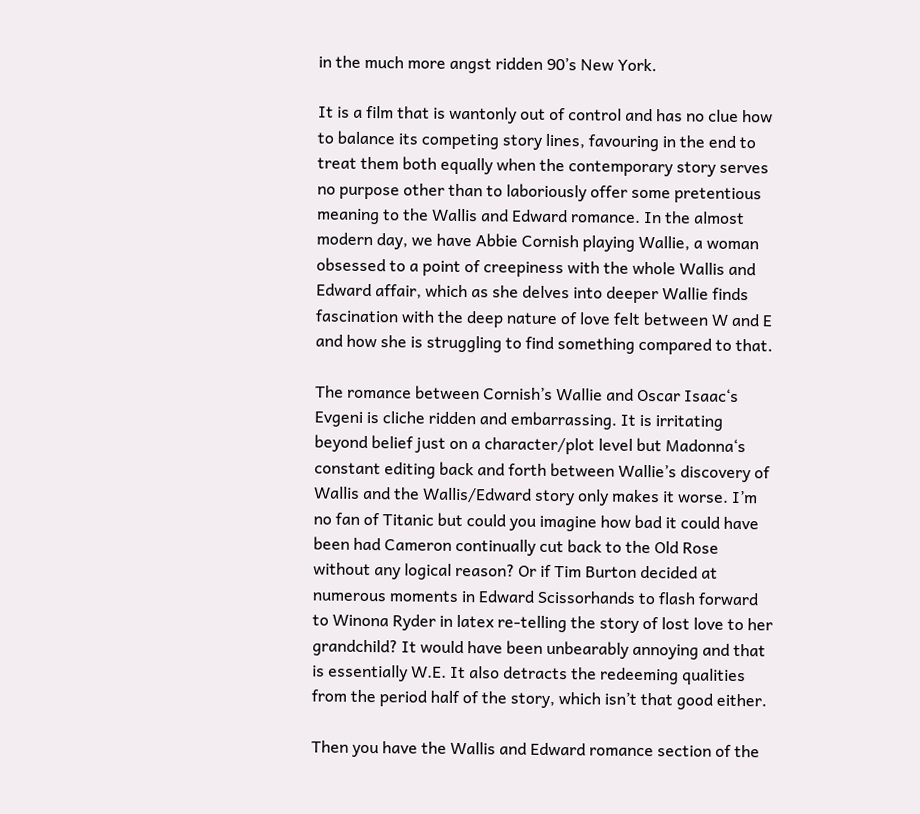in the much more angst ridden 90’s New York.

It is a film that is wantonly out of control and has no clue how to balance its competing story lines, favouring in the end to treat them both equally when the contemporary story serves no purpose other than to laboriously offer some pretentious meaning to the Wallis and Edward romance. In the almost modern day, we have Abbie Cornish playing Wallie, a woman obsessed to a point of creepiness with the whole Wallis and Edward affair, which as she delves into deeper Wallie finds fascination with the deep nature of love felt between W and E and how she is struggling to find something compared to that.

The romance between Cornish’s Wallie and Oscar Isaac‘s Evgeni is cliche ridden and embarrassing. It is irritating beyond belief just on a character/plot level but Madonna‘s constant editing back and forth between Wallie’s discovery of Wallis and the Wallis/Edward story only makes it worse. I’m no fan of Titanic but could you imagine how bad it could have been had Cameron continually cut back to the Old Rose without any logical reason? Or if Tim Burton decided at numerous moments in Edward Scissorhands to flash forward to Winona Ryder in latex re-telling the story of lost love to her grandchild? It would have been unbearably annoying and that is essentially W.E. It also detracts the redeeming qualities from the period half of the story, which isn’t that good either.

Then you have the Wallis and Edward romance section of the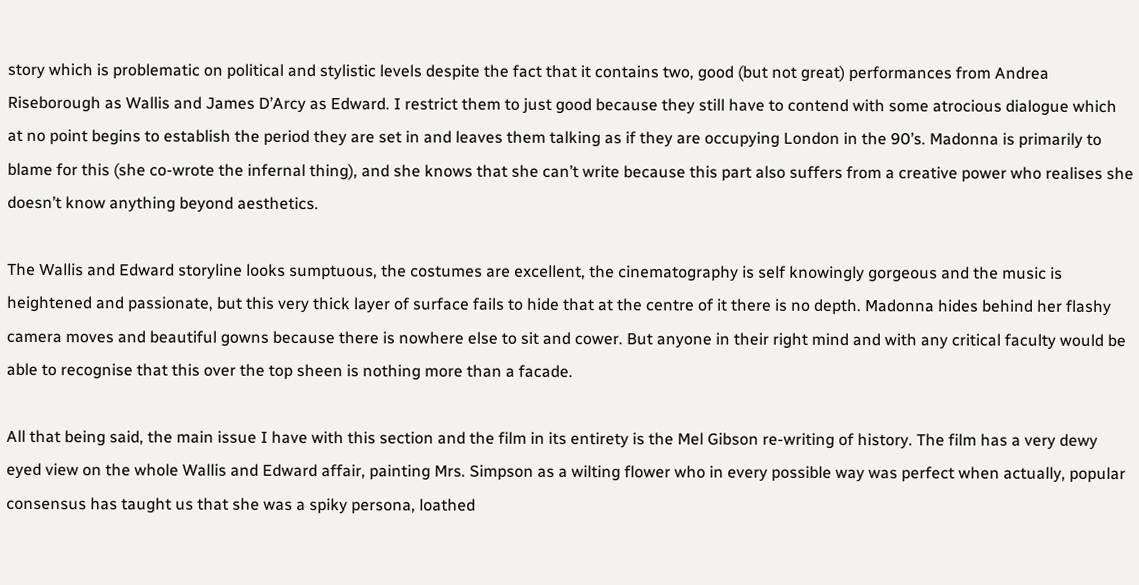story which is problematic on political and stylistic levels despite the fact that it contains two, good (but not great) performances from Andrea Riseborough as Wallis and James D’Arcy as Edward. I restrict them to just good because they still have to contend with some atrocious dialogue which at no point begins to establish the period they are set in and leaves them talking as if they are occupying London in the 90’s. Madonna is primarily to blame for this (she co-wrote the infernal thing), and she knows that she can’t write because this part also suffers from a creative power who realises she doesn’t know anything beyond aesthetics.

The Wallis and Edward storyline looks sumptuous, the costumes are excellent, the cinematography is self knowingly gorgeous and the music is heightened and passionate, but this very thick layer of surface fails to hide that at the centre of it there is no depth. Madonna hides behind her flashy camera moves and beautiful gowns because there is nowhere else to sit and cower. But anyone in their right mind and with any critical faculty would be able to recognise that this over the top sheen is nothing more than a facade.

All that being said, the main issue I have with this section and the film in its entirety is the Mel Gibson re-writing of history. The film has a very dewy eyed view on the whole Wallis and Edward affair, painting Mrs. Simpson as a wilting flower who in every possible way was perfect when actually, popular consensus has taught us that she was a spiky persona, loathed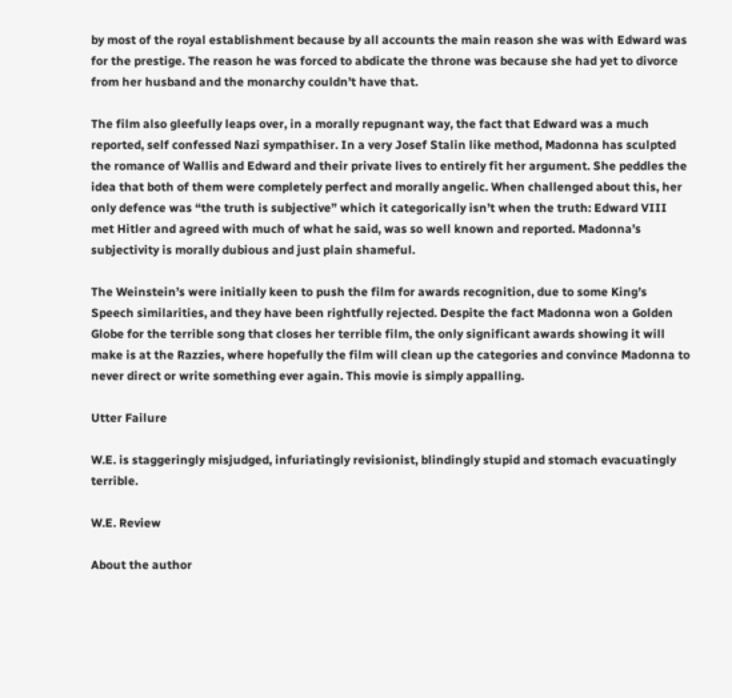by most of the royal establishment because by all accounts the main reason she was with Edward was for the prestige. The reason he was forced to abdicate the throne was because she had yet to divorce from her husband and the monarchy couldn’t have that.

The film also gleefully leaps over, in a morally repugnant way, the fact that Edward was a much reported, self confessed Nazi sympathiser. In a very Josef Stalin like method, Madonna has sculpted the romance of Wallis and Edward and their private lives to entirely fit her argument. She peddles the idea that both of them were completely perfect and morally angelic. When challenged about this, her only defence was “the truth is subjective” which it categorically isn’t when the truth: Edward VIII met Hitler and agreed with much of what he said, was so well known and reported. Madonna’s subjectivity is morally dubious and just plain shameful.

The Weinstein’s were initially keen to push the film for awards recognition, due to some King’s Speech similarities, and they have been rightfully rejected. Despite the fact Madonna won a Golden Globe for the terrible song that closes her terrible film, the only significant awards showing it will make is at the Razzies, where hopefully the film will clean up the categories and convince Madonna to never direct or write something ever again. This movie is simply appalling.

Utter Failure

W.E. is staggeringly misjudged, infuriatingly revisionist, blindingly stupid and stomach evacuatingly terrible.

W.E. Review

About the author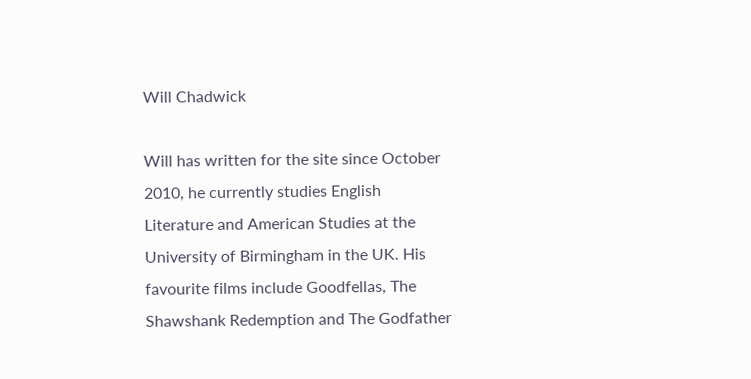Will Chadwick

Will has written for the site since October 2010, he currently studies English Literature and American Studies at the University of Birmingham in the UK. His favourite films include Goodfellas, The Shawshank Redemption and The Godfather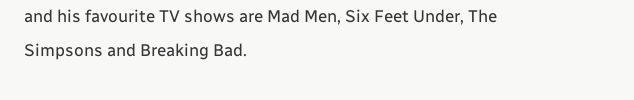and his favourite TV shows are Mad Men, Six Feet Under, The Simpsons and Breaking Bad.